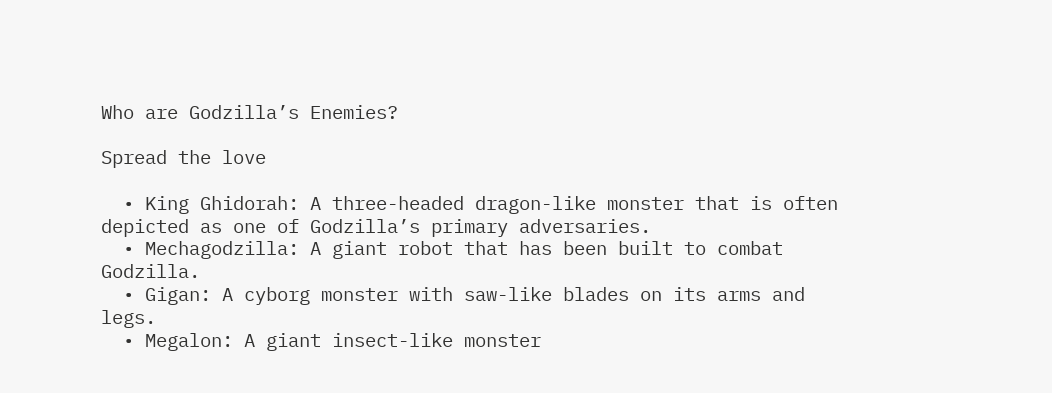Who are Godzilla’s Enemies?

Spread the love

  • King Ghidorah: A three-headed dragon-like monster that is often depicted as one of Godzilla’s primary adversaries.
  • Mechagodzilla: A giant robot that has been built to combat Godzilla.
  • Gigan: A cyborg monster with saw-like blades on its arms and legs.
  • Megalon: A giant insect-like monster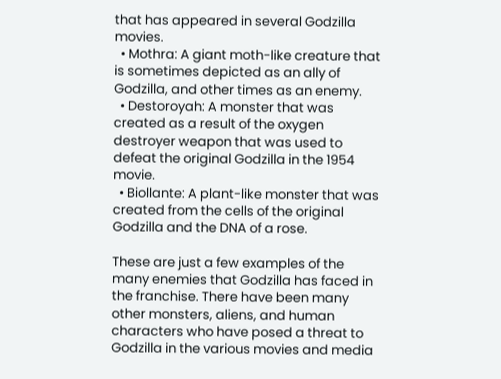that has appeared in several Godzilla movies.
  • Mothra: A giant moth-like creature that is sometimes depicted as an ally of Godzilla, and other times as an enemy.
  • Destoroyah: A monster that was created as a result of the oxygen destroyer weapon that was used to defeat the original Godzilla in the 1954 movie.
  • Biollante: A plant-like monster that was created from the cells of the original Godzilla and the DNA of a rose.

These are just a few examples of the many enemies that Godzilla has faced in the franchise. There have been many other monsters, aliens, and human characters who have posed a threat to Godzilla in the various movies and media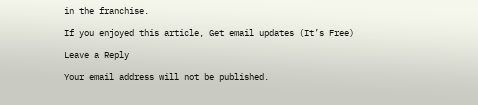in the franchise.

If you enjoyed this article, Get email updates (It’s Free)

Leave a Reply

Your email address will not be published.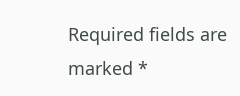Required fields are marked *